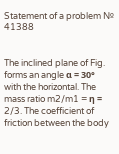Statement of a problem № 41388


The inclined plane of Fig. forms an angle α = 30° with the horizontal. The mass ratio m2/m1 = η = 2/3. The coefficient of friction between the body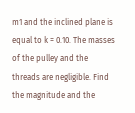m1 and the inclined plane is equal to k = 0.10. The masses of the pulley and the threads are negligible. Find the magnitude and the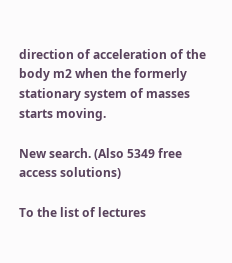direction of acceleration of the body m2 when the formerly stationary system of masses starts moving.

New search. (Also 5349 free access solutions)

To the list of lectures